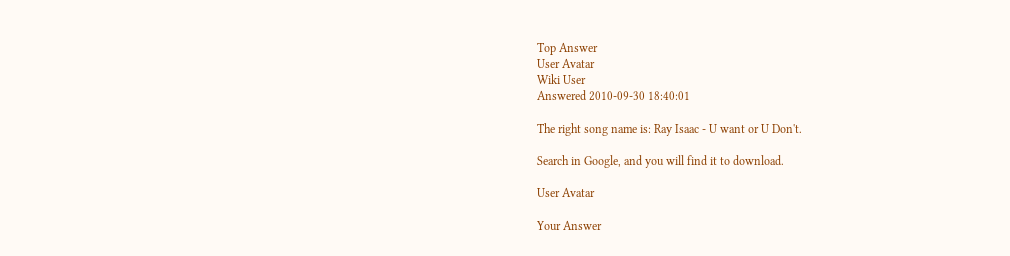Top Answer
User Avatar
Wiki User
Answered 2010-09-30 18:40:01

The right song name is: Ray Isaac - U want or U Don't.

Search in Google, and you will find it to download.

User Avatar

Your Answer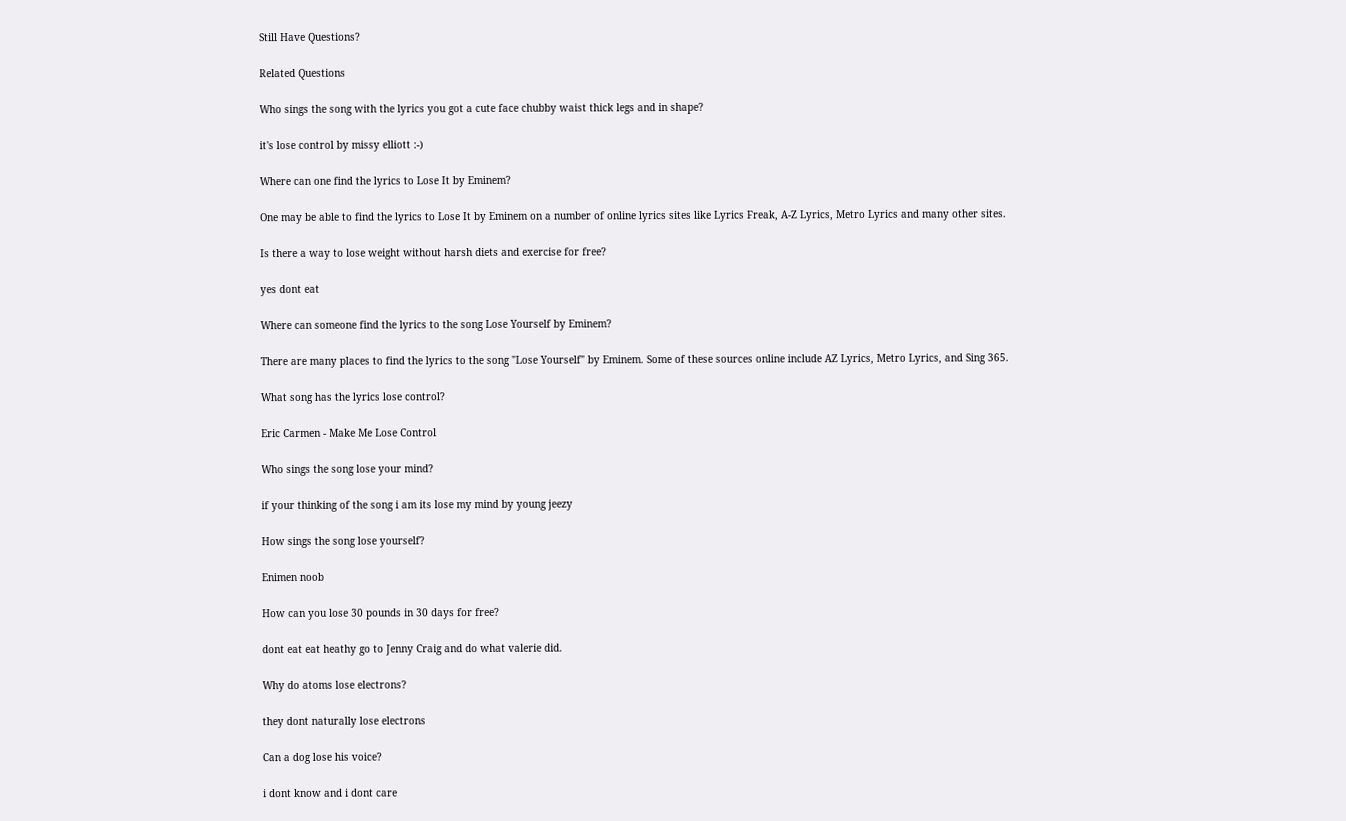Still Have Questions?

Related Questions

Who sings the song with the lyrics you got a cute face chubby waist thick legs and in shape?

it's lose control by missy elliott :-)

Where can one find the lyrics to Lose It by Eminem?

One may be able to find the lyrics to Lose It by Eminem on a number of online lyrics sites like Lyrics Freak, A-Z Lyrics, Metro Lyrics and many other sites.

Is there a way to lose weight without harsh diets and exercise for free?

yes dont eat

Where can someone find the lyrics to the song Lose Yourself by Eminem?

There are many places to find the lyrics to the song "Lose Yourself" by Eminem. Some of these sources online include AZ Lyrics, Metro Lyrics, and Sing 365.

What song has the lyrics lose control?

Eric Carmen - Make Me Lose Control

Who sings the song lose your mind?

if your thinking of the song i am its lose my mind by young jeezy

How sings the song lose yourself?

Enimen noob

How can you lose 30 pounds in 30 days for free?

dont eat eat heathy go to Jenny Craig and do what valerie did.

Why do atoms lose electrons?

they dont naturally lose electrons

Can a dog lose his voice?

i dont know and i dont care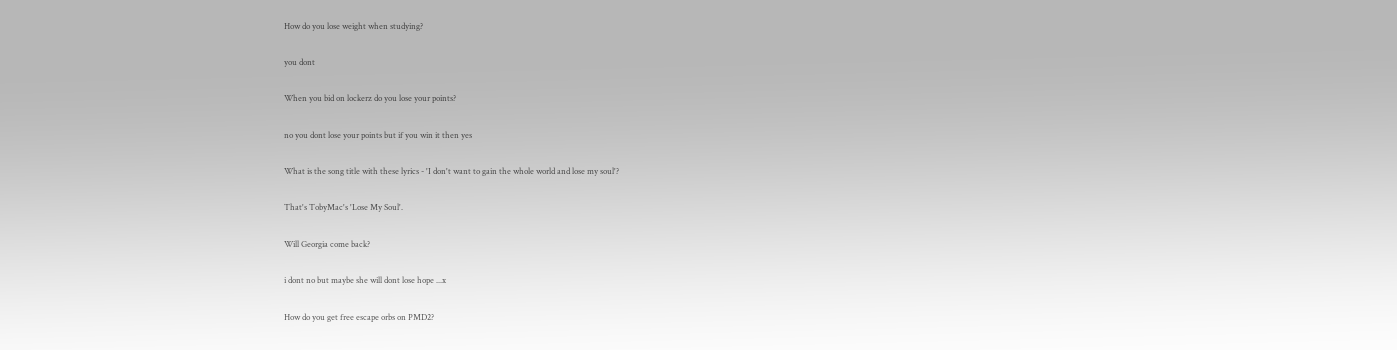How do you lose weight when studying?

you dont

When you bid on lockerz do you lose your points?

no you dont lose your points but if you win it then yes

What is the song title with these lyrics - 'I don't want to gain the whole world and lose my soul'?

That's TobyMac's 'Lose My Soul'.

Will Georgia come back?

i dont no but maybe she will dont lose hope ...x

How do you get free escape orbs on PMD2?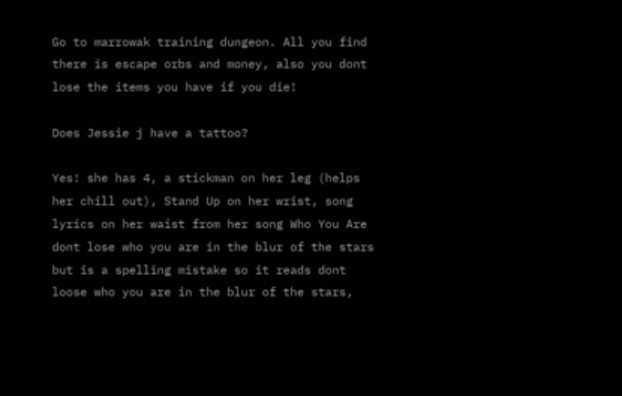Go to marrowak training dungeon. All you find there is escape orbs and money, also you dont lose the items you have if you die!

Does Jessie j have a tattoo?

Yes! she has 4, a stickman on her leg (helps her chill out), Stand Up on her wrist, song lyrics on her waist from her song Who You Are dont lose who you are in the blur of the stars but is a spelling mistake so it reads dont loose who you are in the blur of the stars,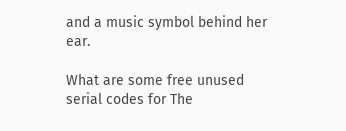and a music symbol behind her ear.

What are some free unused serial codes for The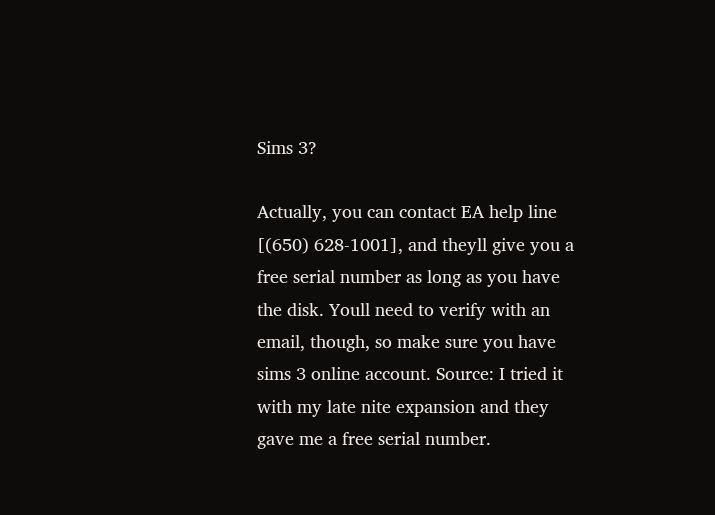Sims 3?

Actually, you can contact EA help line [(650) 628-1001], and theyll give you a free serial number as long as you have the disk. Youll need to verify with an email, though, so make sure you have sims 3 online account. Source: I tried it with my late nite expansion and they gave me a free serial number.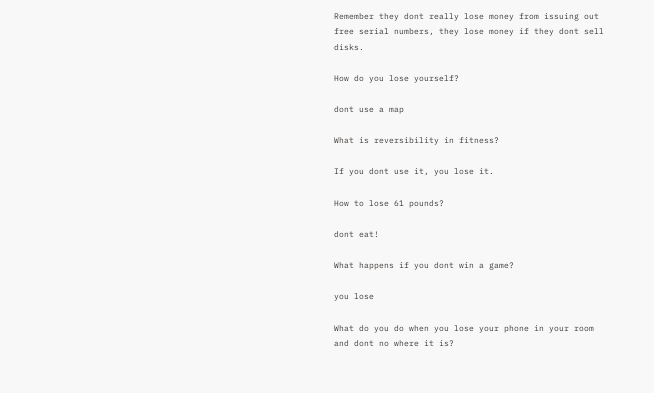Remember they dont really lose money from issuing out free serial numbers, they lose money if they dont sell disks.

How do you lose yourself?

dont use a map

What is reversibility in fitness?

If you dont use it, you lose it.

How to lose 61 pounds?

dont eat!

What happens if you dont win a game?

you lose

What do you do when you lose your phone in your room and dont no where it is?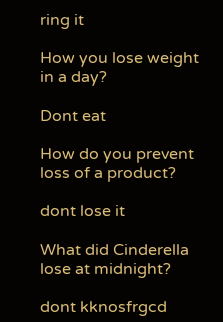ring it

How you lose weight in a day?

Dont eat

How do you prevent loss of a product?

dont lose it

What did Cinderella lose at midnight?

dont kknosfrgcd